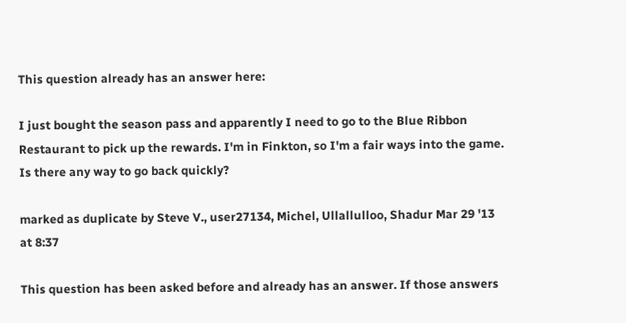This question already has an answer here:

I just bought the season pass and apparently I need to go to the Blue Ribbon Restaurant to pick up the rewards. I'm in Finkton, so I'm a fair ways into the game. Is there any way to go back quickly?

marked as duplicate by Steve V., user27134, Michel, Ullallulloo, Shadur Mar 29 '13 at 8:37

This question has been asked before and already has an answer. If those answers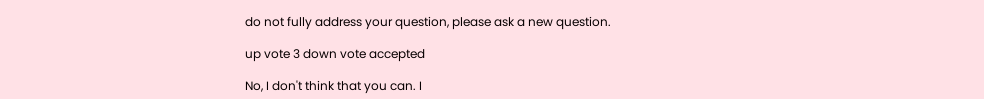do not fully address your question, please ask a new question.

up vote 3 down vote accepted

No, I don't think that you can. I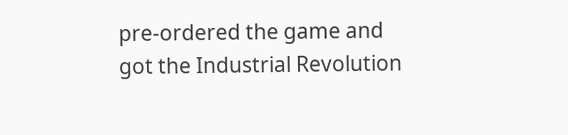pre-ordered the game and got the Industrial Revolution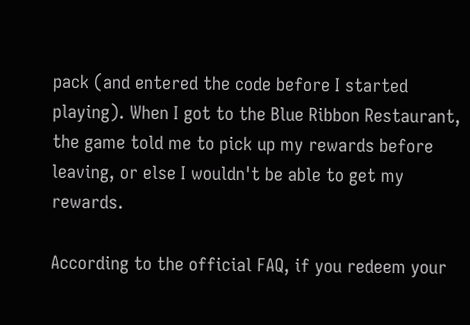pack (and entered the code before I started playing). When I got to the Blue Ribbon Restaurant, the game told me to pick up my rewards before leaving, or else I wouldn't be able to get my rewards.

According to the official FAQ, if you redeem your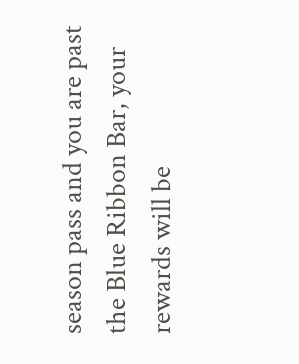season pass and you are past the Blue Ribbon Bar, your rewards will be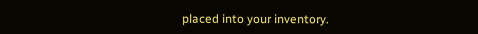placed into your inventory.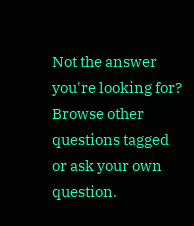Not the answer you're looking for? Browse other questions tagged or ask your own question.